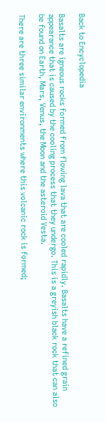Back to Encyclopedia

Basalts are igneous rocks formed from flowing lava that are cooled rapidly. Basalts have a refined grain appearance that is caused by the cooling process that they undergo. This is a greyish black rock that can also be found on Earth, Mars, Venus, the Moon and the asteroid Vesta.

There are three similar environments where this volcanic rock is formed;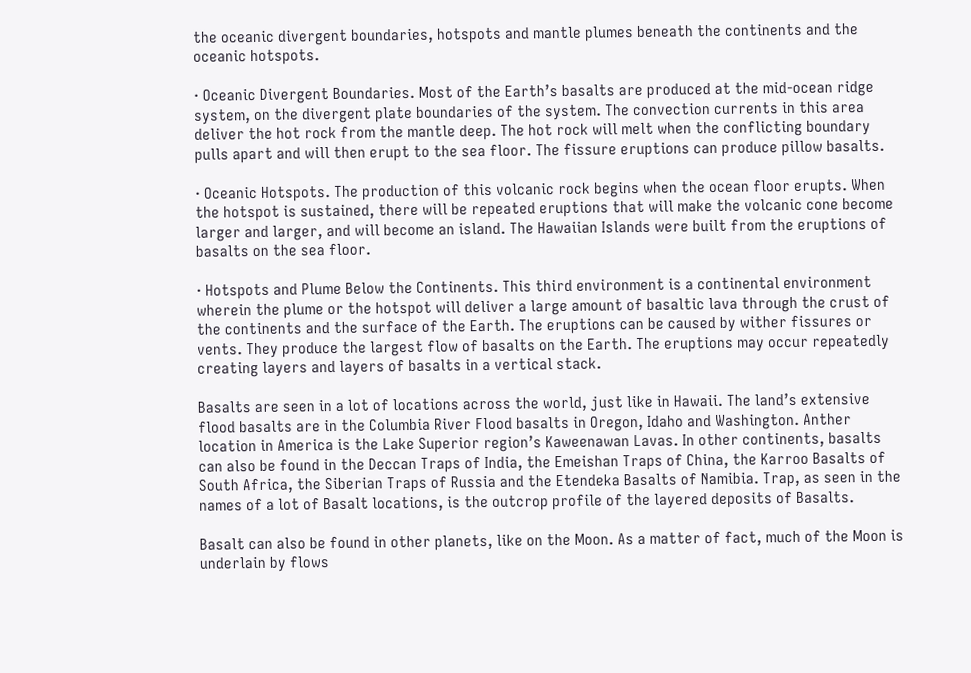the oceanic divergent boundaries, hotspots and mantle plumes beneath the continents and the oceanic hotspots.

· Oceanic Divergent Boundaries. Most of the Earth’s basalts are produced at the mid-ocean ridge system, on the divergent plate boundaries of the system. The convection currents in this area deliver the hot rock from the mantle deep. The hot rock will melt when the conflicting boundary pulls apart and will then erupt to the sea floor. The fissure eruptions can produce pillow basalts.

· Oceanic Hotspots. The production of this volcanic rock begins when the ocean floor erupts. When the hotspot is sustained, there will be repeated eruptions that will make the volcanic cone become larger and larger, and will become an island. The Hawaiian Islands were built from the eruptions of basalts on the sea floor.

· Hotspots and Plume Below the Continents. This third environment is a continental environment wherein the plume or the hotspot will deliver a large amount of basaltic lava through the crust of the continents and the surface of the Earth. The eruptions can be caused by wither fissures or vents. They produce the largest flow of basalts on the Earth. The eruptions may occur repeatedly creating layers and layers of basalts in a vertical stack.

Basalts are seen in a lot of locations across the world, just like in Hawaii. The land’s extensive flood basalts are in the Columbia River Flood basalts in Oregon, Idaho and Washington. Anther location in America is the Lake Superior region’s Kaweenawan Lavas. In other continents, basalts can also be found in the Deccan Traps of India, the Emeishan Traps of China, the Karroo Basalts of South Africa, the Siberian Traps of Russia and the Etendeka Basalts of Namibia. Trap, as seen in the names of a lot of Basalt locations, is the outcrop profile of the layered deposits of Basalts.

Basalt can also be found in other planets, like on the Moon. As a matter of fact, much of the Moon is underlain by flows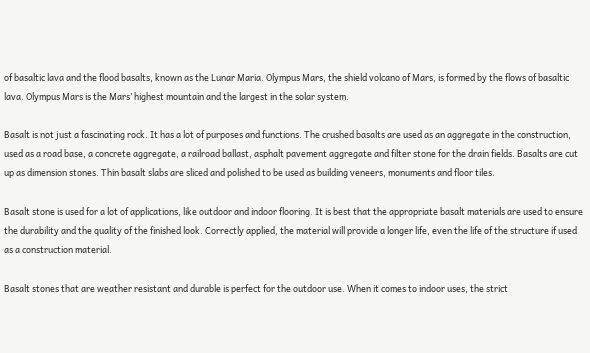of basaltic lava and the flood basalts, known as the Lunar Maria. Olympus Mars, the shield volcano of Mars, is formed by the flows of basaltic lava. Olympus Mars is the Mars’ highest mountain and the largest in the solar system.

Basalt is not just a fascinating rock. It has a lot of purposes and functions. The crushed basalts are used as an aggregate in the construction, used as a road base, a concrete aggregate, a railroad ballast, asphalt pavement aggregate and filter stone for the drain fields. Basalts are cut up as dimension stones. Thin basalt slabs are sliced and polished to be used as building veneers, monuments and floor tiles.

Basalt stone is used for a lot of applications, like outdoor and indoor flooring. It is best that the appropriate basalt materials are used to ensure the durability and the quality of the finished look. Correctly applied, the material will provide a longer life, even the life of the structure if used as a construction material.

Basalt stones that are weather resistant and durable is perfect for the outdoor use. When it comes to indoor uses, the strict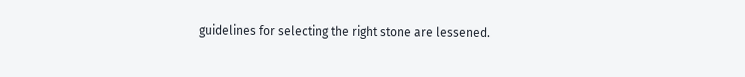guidelines for selecting the right stone are lessened.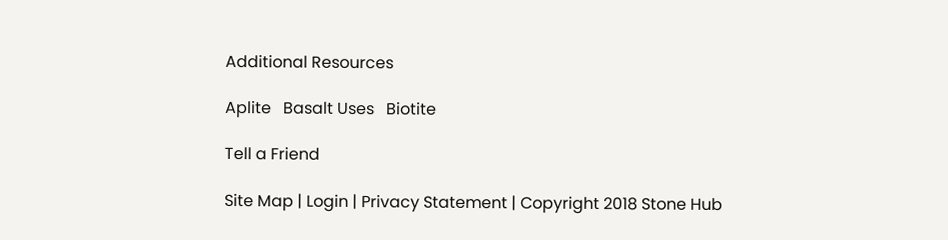Additional Resources

Aplite   Basalt Uses   Biotite

Tell a Friend

Site Map | Login | Privacy Statement | Copyright 2018 Stone Hub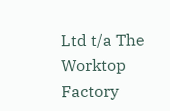Ltd t/a The Worktop Factory